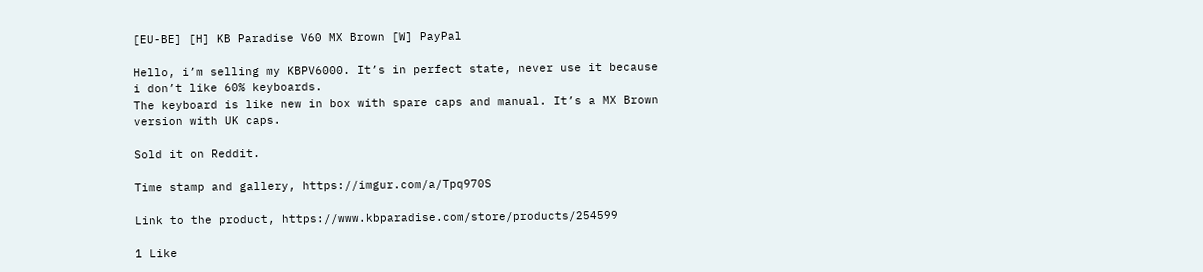[EU-BE] [H] KB Paradise V60 MX Brown [W] PayPal

Hello, i’m selling my KBPV6000. It’s in perfect state, never use it because i don’t like 60% keyboards.
The keyboard is like new in box with spare caps and manual. It’s a MX Brown version with UK caps.

Sold it on Reddit.

Time stamp and gallery, https://imgur.com/a/Tpq970S

Link to the product, https://www.kbparadise.com/store/products/254599

1 Like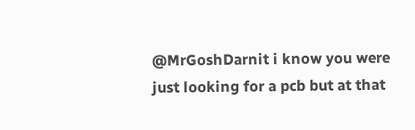@MrGoshDarnit i know you were just looking for a pcb but at that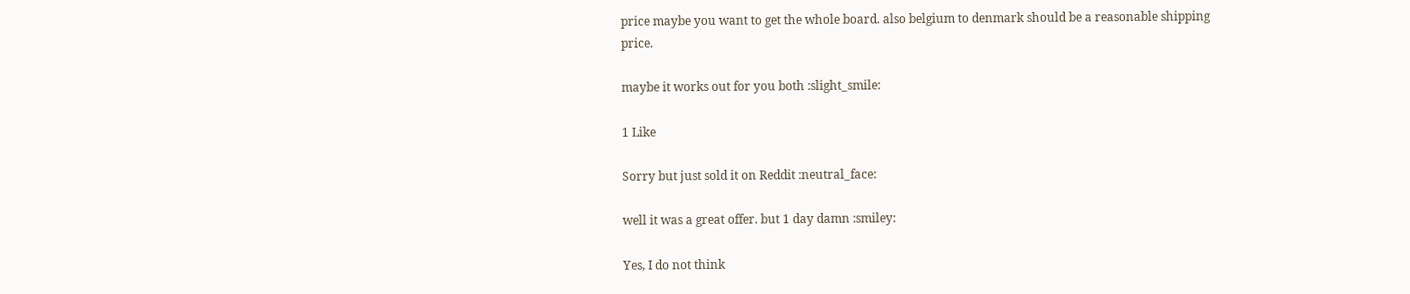price maybe you want to get the whole board. also belgium to denmark should be a reasonable shipping price.

maybe it works out for you both :slight_smile:

1 Like

Sorry but just sold it on Reddit :neutral_face:

well it was a great offer. but 1 day damn :smiley:

Yes, I do not think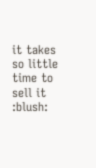it takes so little time to sell it :blush: